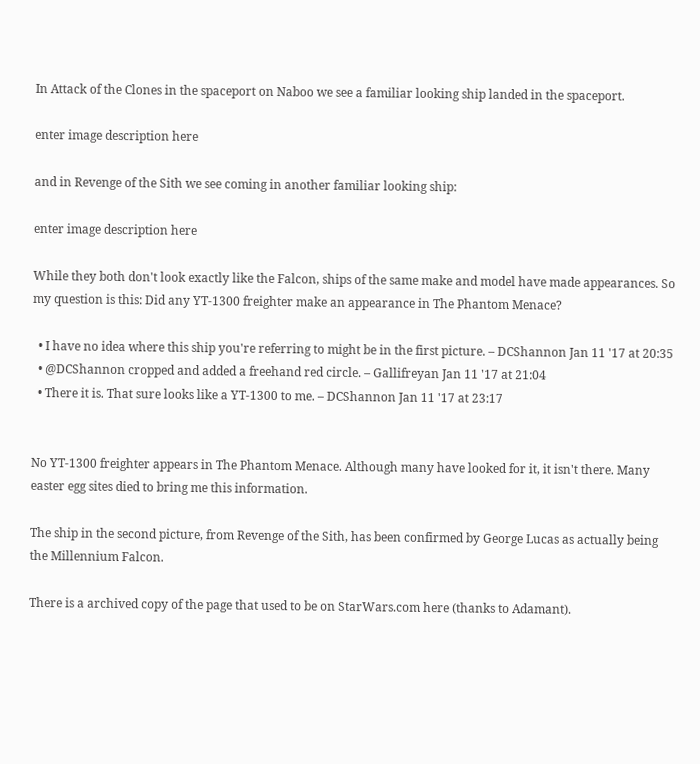In Attack of the Clones in the spaceport on Naboo we see a familiar looking ship landed in the spaceport.

enter image description here

and in Revenge of the Sith we see coming in another familiar looking ship:

enter image description here

While they both don't look exactly like the Falcon, ships of the same make and model have made appearances. So my question is this: Did any YT-1300 freighter make an appearance in The Phantom Menace?

  • I have no idea where this ship you're referring to might be in the first picture. – DCShannon Jan 11 '17 at 20:35
  • @DCShannon cropped and added a freehand red circle. – Gallifreyan Jan 11 '17 at 21:04
  • There it is. That sure looks like a YT-1300 to me. – DCShannon Jan 11 '17 at 23:17


No YT-1300 freighter appears in The Phantom Menace. Although many have looked for it, it isn't there. Many easter egg sites died to bring me this information.

The ship in the second picture, from Revenge of the Sith, has been confirmed by George Lucas as actually being the Millennium Falcon.

There is a archived copy of the page that used to be on StarWars.com here (thanks to Adamant).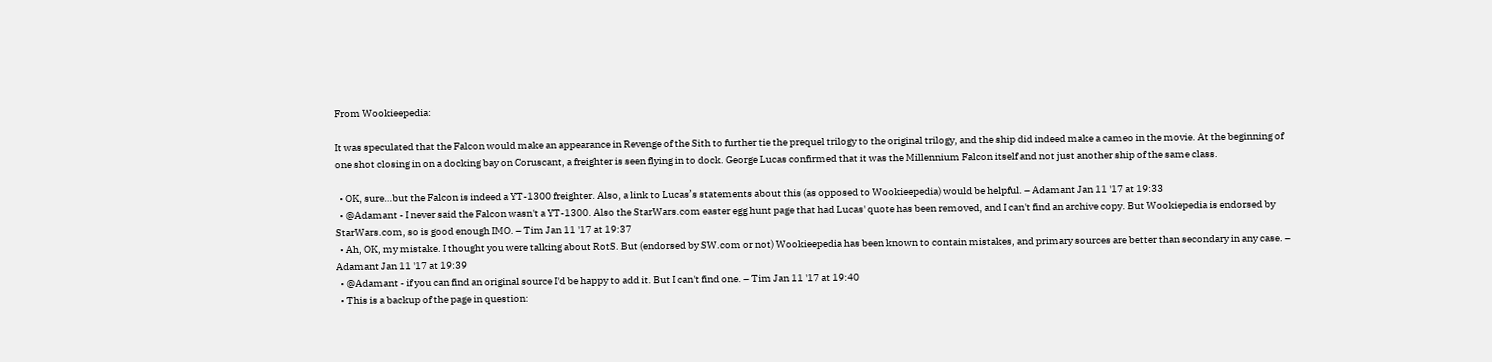From Wookieepedia:

It was speculated that the Falcon would make an appearance in Revenge of the Sith to further tie the prequel trilogy to the original trilogy, and the ship did indeed make a cameo in the movie. At the beginning of one shot closing in on a docking bay on Coruscant, a freighter is seen flying in to dock. George Lucas confirmed that it was the Millennium Falcon itself and not just another ship of the same class.

  • OK, sure…but the Falcon is indeed a YT-1300 freighter. Also, a link to Lucas’s statements about this (as opposed to Wookieepedia) would be helpful. – Adamant Jan 11 '17 at 19:33
  • @Adamant - I never said the Falcon wasn't a YT-1300. Also the StarWars.com easter egg hunt page that had Lucas' quote has been removed, and I can't find an archive copy. But Wookiepedia is endorsed by StarWars.com, so is good enough IMO. – Tim Jan 11 '17 at 19:37
  • Ah, OK, my mistake. I thought you were talking about RotS. But (endorsed by SW.com or not) Wookieepedia has been known to contain mistakes, and primary sources are better than secondary in any case. – Adamant Jan 11 '17 at 19:39
  • @Adamant - if you can find an original source I'd be happy to add it. But I can't find one. – Tim Jan 11 '17 at 19:40
  • This is a backup of the page in question: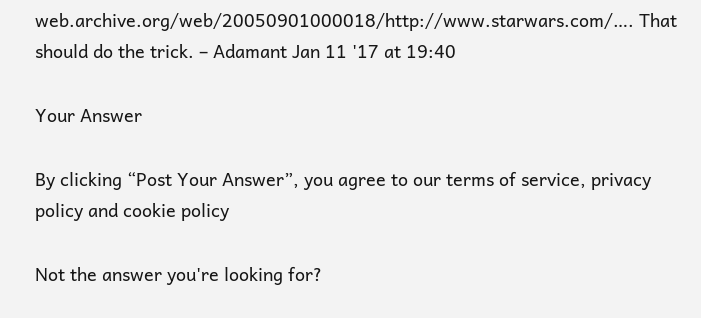web.archive.org/web/20050901000018/http://www.starwars.com/…. That should do the trick. – Adamant Jan 11 '17 at 19:40

Your Answer

By clicking “Post Your Answer”, you agree to our terms of service, privacy policy and cookie policy

Not the answer you're looking for?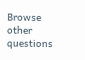Browse other questions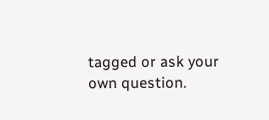tagged or ask your own question.